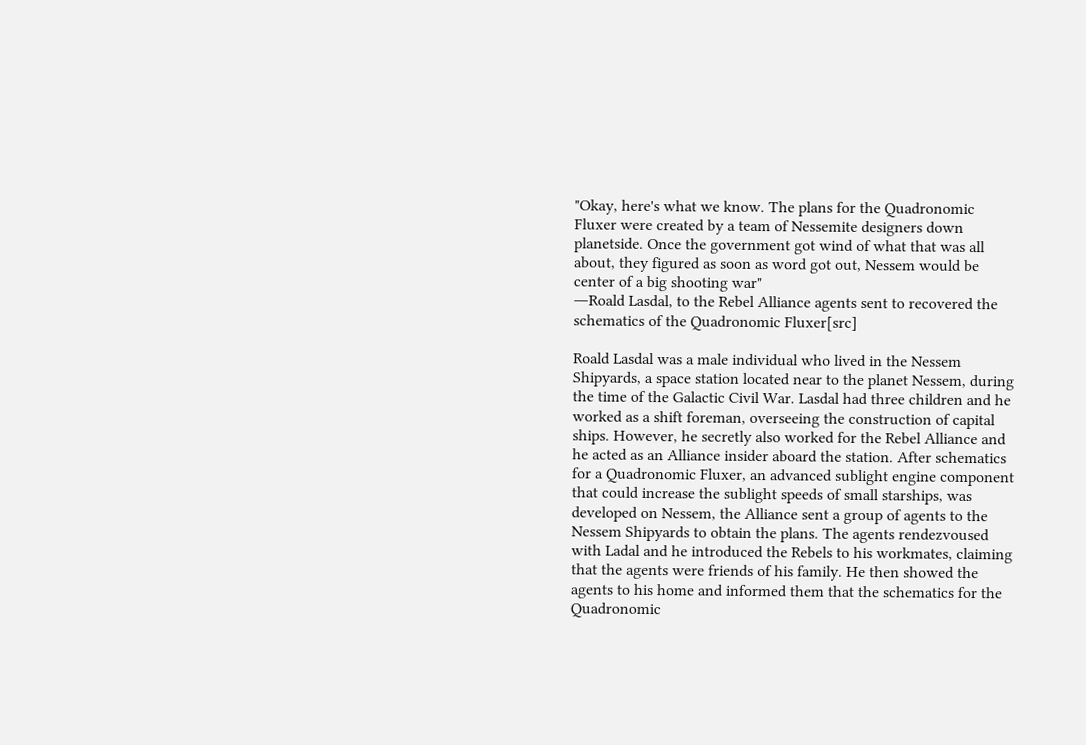"Okay, here's what we know. The plans for the Quadronomic Fluxer were created by a team of Nessemite designers down planetside. Once the government got wind of what that was all about, they figured as soon as word got out, Nessem would be center of a big shooting war"
―Roald Lasdal, to the Rebel Alliance agents sent to recovered the schematics of the Quadronomic Fluxer[src]

Roald Lasdal was a male individual who lived in the Nessem Shipyards, a space station located near to the planet Nessem, during the time of the Galactic Civil War. Lasdal had three children and he worked as a shift foreman, overseeing the construction of capital ships. However, he secretly also worked for the Rebel Alliance and he acted as an Alliance insider aboard the station. After schematics for a Quadronomic Fluxer, an advanced sublight engine component that could increase the sublight speeds of small starships, was developed on Nessem, the Alliance sent a group of agents to the Nessem Shipyards to obtain the plans. The agents rendezvoused with Ladal and he introduced the Rebels to his workmates, claiming that the agents were friends of his family. He then showed the agents to his home and informed them that the schematics for the Quadronomic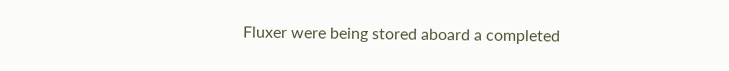Fluxer were being stored aboard a completed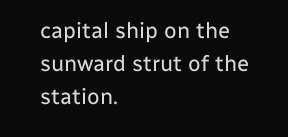capital ship on the sunward strut of the station.